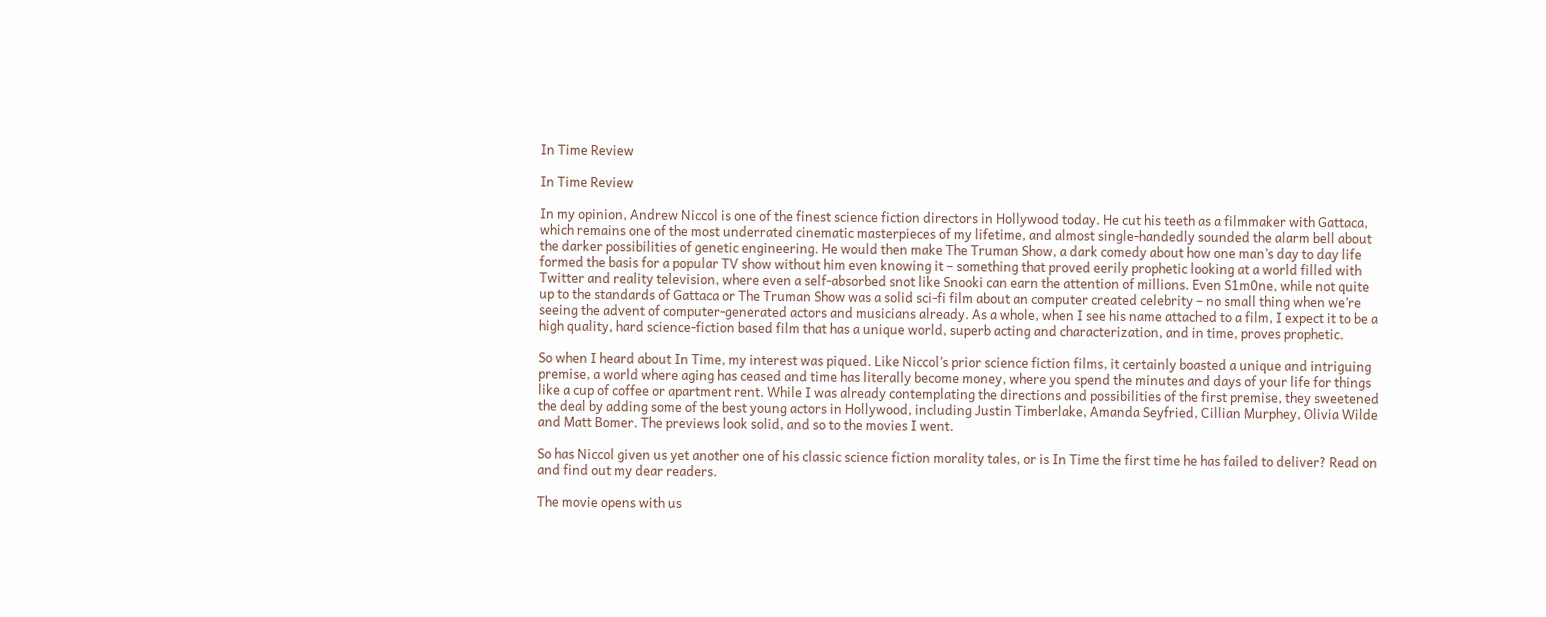In Time Review

In Time Review

In my opinion, Andrew Niccol is one of the finest science fiction directors in Hollywood today. He cut his teeth as a filmmaker with Gattaca, which remains one of the most underrated cinematic masterpieces of my lifetime, and almost single-handedly sounded the alarm bell about the darker possibilities of genetic engineering. He would then make The Truman Show, a dark comedy about how one man’s day to day life formed the basis for a popular TV show without him even knowing it – something that proved eerily prophetic looking at a world filled with Twitter and reality television, where even a self-absorbed snot like Snooki can earn the attention of millions. Even S1m0ne, while not quite up to the standards of Gattaca or The Truman Show was a solid sci-fi film about an computer created celebrity – no small thing when we’re seeing the advent of computer-generated actors and musicians already. As a whole, when I see his name attached to a film, I expect it to be a high quality, hard science-fiction based film that has a unique world, superb acting and characterization, and in time, proves prophetic.

So when I heard about In Time, my interest was piqued. Like Niccol’s prior science fiction films, it certainly boasted a unique and intriguing premise, a world where aging has ceased and time has literally become money, where you spend the minutes and days of your life for things like a cup of coffee or apartment rent. While I was already contemplating the directions and possibilities of the first premise, they sweetened the deal by adding some of the best young actors in Hollywood, including Justin Timberlake, Amanda Seyfried, Cillian Murphey, Olivia Wilde and Matt Bomer. The previews look solid, and so to the movies I went.

So has Niccol given us yet another one of his classic science fiction morality tales, or is In Time the first time he has failed to deliver? Read on and find out my dear readers.

The movie opens with us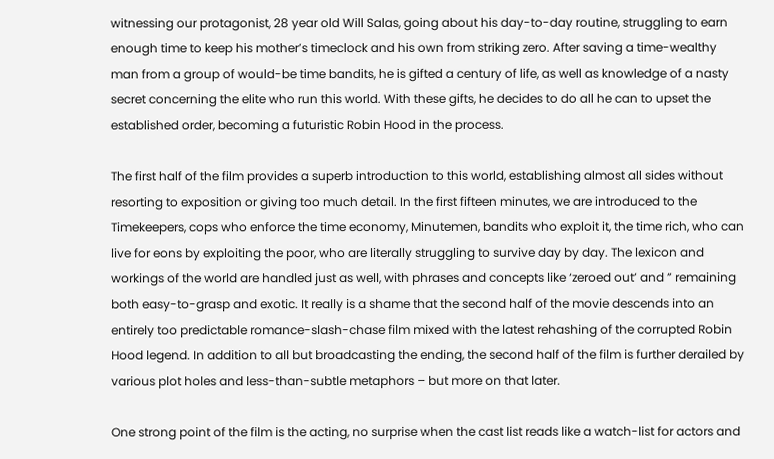witnessing our protagonist, 28 year old Will Salas, going about his day-to-day routine, struggling to earn enough time to keep his mother’s timeclock and his own from striking zero. After saving a time-wealthy man from a group of would-be time bandits, he is gifted a century of life, as well as knowledge of a nasty secret concerning the elite who run this world. With these gifts, he decides to do all he can to upset the established order, becoming a futuristic Robin Hood in the process.

The first half of the film provides a superb introduction to this world, establishing almost all sides without resorting to exposition or giving too much detail. In the first fifteen minutes, we are introduced to the Timekeepers, cops who enforce the time economy, Minutemen, bandits who exploit it, the time rich, who can live for eons by exploiting the poor, who are literally struggling to survive day by day. The lexicon and workings of the world are handled just as well, with phrases and concepts like ‘zeroed out’ and ” remaining both easy-to-grasp and exotic. It really is a shame that the second half of the movie descends into an entirely too predictable romance-slash-chase film mixed with the latest rehashing of the corrupted Robin Hood legend. In addition to all but broadcasting the ending, the second half of the film is further derailed by various plot holes and less-than-subtle metaphors – but more on that later.

One strong point of the film is the acting, no surprise when the cast list reads like a watch-list for actors and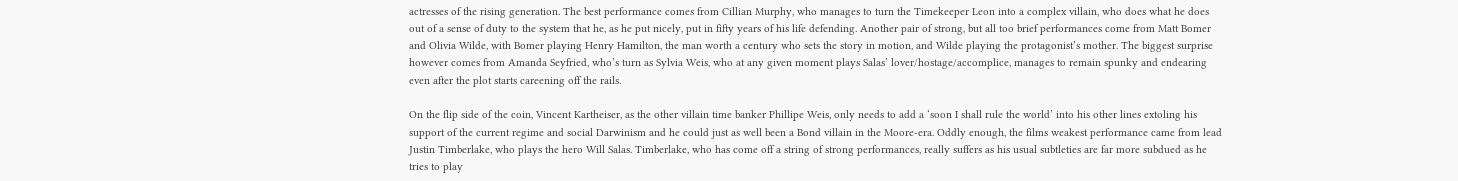actresses of the rising generation. The best performance comes from Cillian Murphy, who manages to turn the Timekeeper Leon into a complex villain, who does what he does out of a sense of duty to the system that he, as he put nicely, put in fifty years of his life defending. Another pair of strong, but all too brief performances come from Matt Bomer and Olivia Wilde, with Bomer playing Henry Hamilton, the man worth a century who sets the story in motion, and Wilde playing the protagonist’s mother. The biggest surprise however comes from Amanda Seyfried, who’s turn as Sylvia Weis, who at any given moment plays Salas’ lover/hostage/accomplice, manages to remain spunky and endearing even after the plot starts careening off the rails.

On the flip side of the coin, Vincent Kartheiser, as the other villain time banker Phillipe Weis, only needs to add a ‘soon I shall rule the world’ into his other lines extoling his support of the current regime and social Darwinism and he could just as well been a Bond villain in the Moore-era. Oddly enough, the films weakest performance came from lead Justin Timberlake, who plays the hero Will Salas. Timberlake, who has come off a string of strong performances, really suffers as his usual subtleties are far more subdued as he tries to play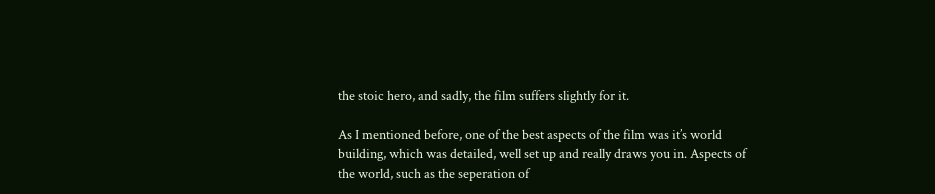the stoic hero, and sadly, the film suffers slightly for it.

As I mentioned before, one of the best aspects of the film was it’s world building, which was detailed, well set up and really draws you in. Aspects of the world, such as the seperation of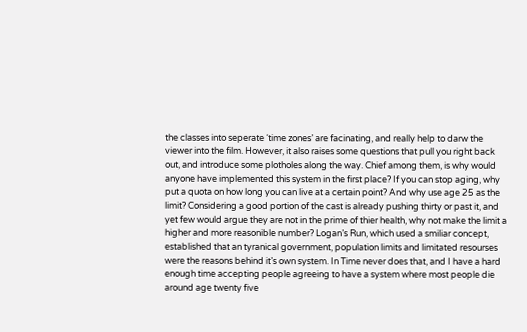the classes into seperate ‘time zones’ are facinating, and really help to darw the viewer into the film. However, it also raises some questions that pull you right back out, and introduce some plotholes along the way. Chief among them, is why would anyone have implemented this system in the first place? If you can stop aging, why put a quota on how long you can live at a certain point? And why use age 25 as the limit? Considering a good portion of the cast is already pushing thirty or past it, and yet few would argue they are not in the prime of thier health, why not make the limit a higher and more reasonible number? Logan’s Run, which used a smiliar concept, established that an tyranical government, population limits and limitated resourses were the reasons behind it’s own system. In Time never does that, and I have a hard enough time accepting people agreeing to have a system where most people die around age twenty five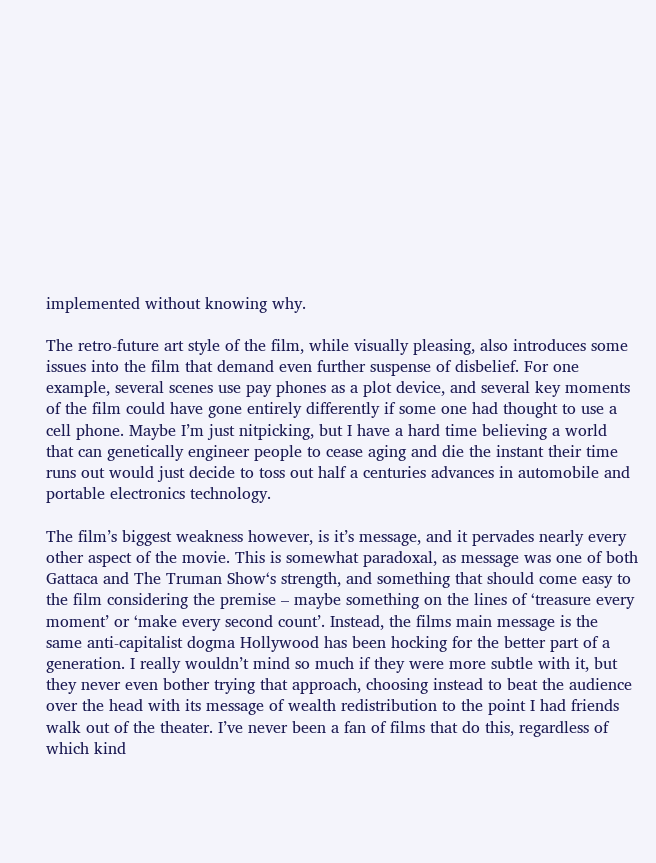implemented without knowing why.

The retro-future art style of the film, while visually pleasing, also introduces some issues into the film that demand even further suspense of disbelief. For one example, several scenes use pay phones as a plot device, and several key moments of the film could have gone entirely differently if some one had thought to use a cell phone. Maybe I’m just nitpicking, but I have a hard time believing a world that can genetically engineer people to cease aging and die the instant their time runs out would just decide to toss out half a centuries advances in automobile and portable electronics technology.

The film’s biggest weakness however, is it’s message, and it pervades nearly every other aspect of the movie. This is somewhat paradoxal, as message was one of both Gattaca and The Truman Show‘s strength, and something that should come easy to the film considering the premise – maybe something on the lines of ‘treasure every moment’ or ‘make every second count’. Instead, the films main message is the same anti-capitalist dogma Hollywood has been hocking for the better part of a generation. I really wouldn’t mind so much if they were more subtle with it, but they never even bother trying that approach, choosing instead to beat the audience over the head with its message of wealth redistribution to the point I had friends walk out of the theater. I’ve never been a fan of films that do this, regardless of which kind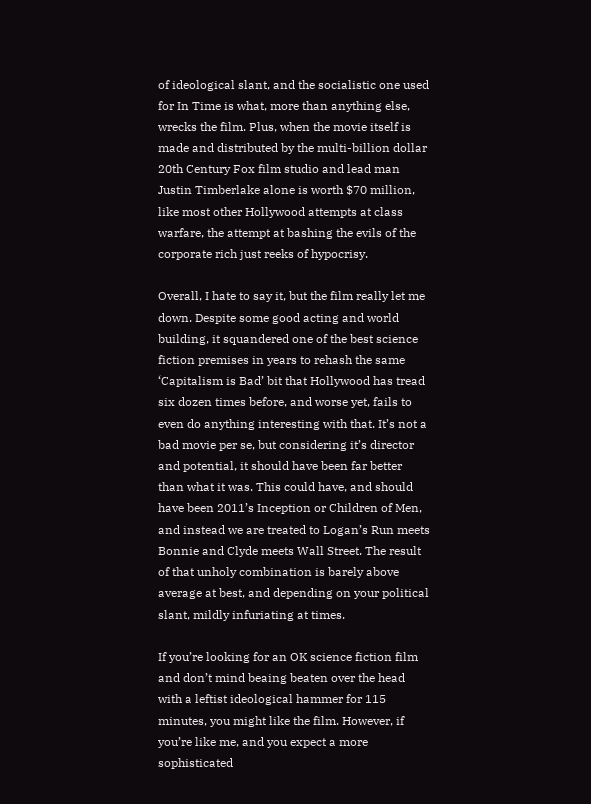of ideological slant, and the socialistic one used for In Time is what, more than anything else, wrecks the film. Plus, when the movie itself is made and distributed by the multi-billion dollar 20th Century Fox film studio and lead man Justin Timberlake alone is worth $70 million, like most other Hollywood attempts at class warfare, the attempt at bashing the evils of the corporate rich just reeks of hypocrisy.

Overall, I hate to say it, but the film really let me down. Despite some good acting and world building, it squandered one of the best science fiction premises in years to rehash the same ‘Capitalism is Bad’ bit that Hollywood has tread six dozen times before, and worse yet, fails to even do anything interesting with that. It’s not a bad movie per se, but considering it’s director and potential, it should have been far better than what it was. This could have, and should have been 2011’s Inception or Children of Men, and instead we are treated to Logan’s Run meets Bonnie and Clyde meets Wall Street. The result of that unholy combination is barely above average at best, and depending on your political slant, mildly infuriating at times.

If you’re looking for an OK science fiction film and don’t mind beaing beaten over the head with a leftist ideological hammer for 115 minutes, you might like the film. However, if you’re like me, and you expect a more sophisticated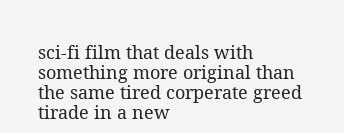sci-fi film that deals with something more original than the same tired corperate greed tirade in a new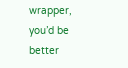wrapper, you’d be better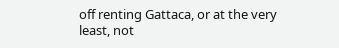off renting Gattaca, or at the very least, not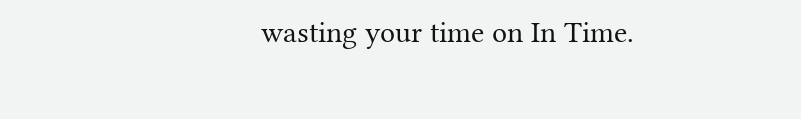wasting your time on In Time.